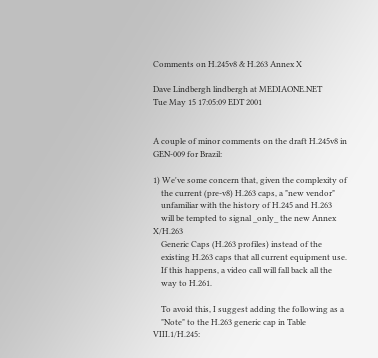Comments on H.245v8 & H.263 Annex X

Dave Lindbergh lindbergh at MEDIAONE.NET
Tue May 15 17:05:09 EDT 2001


A couple of minor comments on the draft H.245v8 in
GEN-009 for Brazil:

1) We've some concern that, given the complexity of
    the current (pre-v8) H.263 caps, a "new vendor"
    unfamiliar with the history of H.245 and H.263
    will be tempted to signal _only_ the new Annex X/H.263
    Generic Caps (H.263 profiles) instead of the
    existing H.263 caps that all current equipment use.
    If this happens, a video call will fall back all the
    way to H.261.

    To avoid this, I suggest adding the following as a
    "Note" to the H.263 generic cap in Table VIII.1/H.245: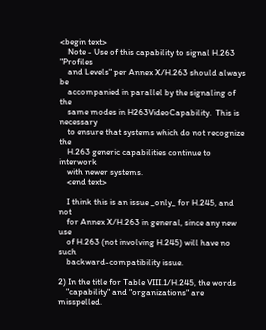<begin text>
    Note - Use of this capability to signal H.263 "Profiles
    and Levels" per Annex X/H.263 should always be
    accompanied in parallel by the signaling of the
    same modes in H263VideoCapability.  This is necessary
    to ensure that systems which do not recognize the
    H.263 generic capabilities continue to interwork
    with newer systems.
    <end text>

    I think this is an issue _only_ for H.245, and not
    for Annex X/H.263 in general, since any new use
    of H.263 (not involving H.245) will have no such
    backward-compatibility issue.

2) In the title for Table VIII.1/H.245, the words
    "capability" and "organizations" are misspelled.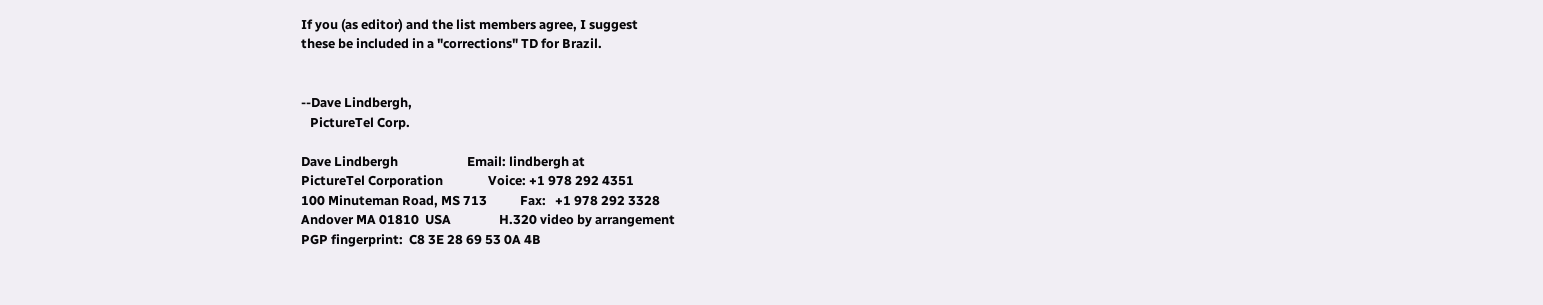If you (as editor) and the list members agree, I suggest
these be included in a "corrections" TD for Brazil.


--Dave Lindbergh,
   PictureTel Corp.

Dave Lindbergh                       Email: lindbergh at
PictureTel Corporation               Voice: +1 978 292 4351
100 Minuteman Road, MS 713           Fax:   +1 978 292 3328
Andover MA 01810  USA                H.320 video by arrangement
PGP fingerprint:  C8 3E 28 69 53 0A 4B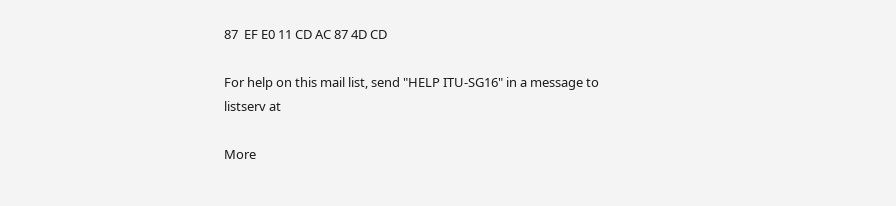87  EF E0 11 CD AC 87 4D CD

For help on this mail list, send "HELP ITU-SG16" in a message to
listserv at

More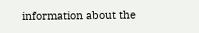information about the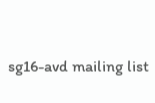sg16-avd mailing list